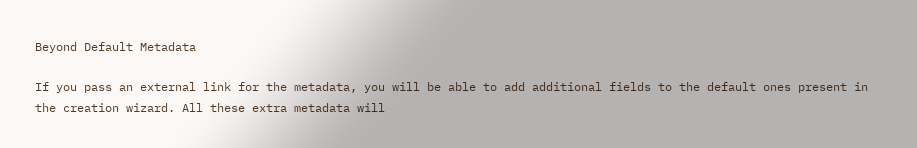Beyond Default Metadata

If you pass an external link for the metadata, you will be able to add additional fields to the default ones present in the creation wizard. All these extra metadata will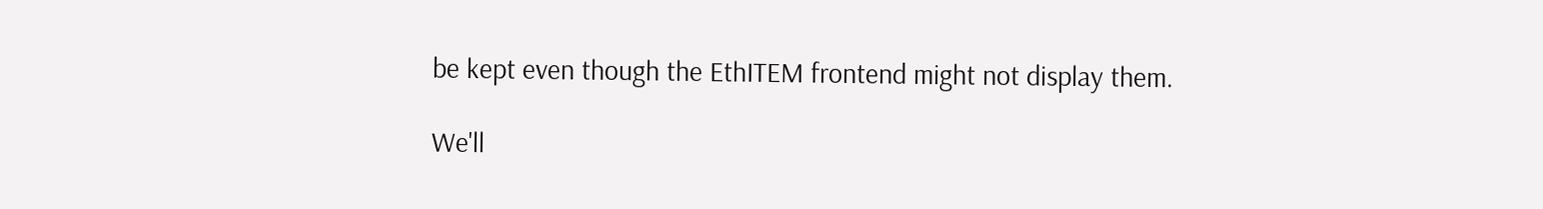be kept even though the EthITEM frontend might not display them.

We'll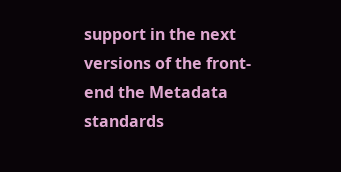support in the next versions of the front-end the Metadata standards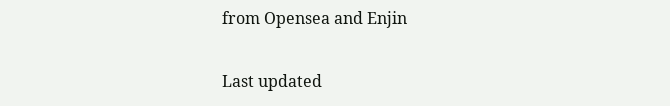from Opensea and Enjin

Last updated